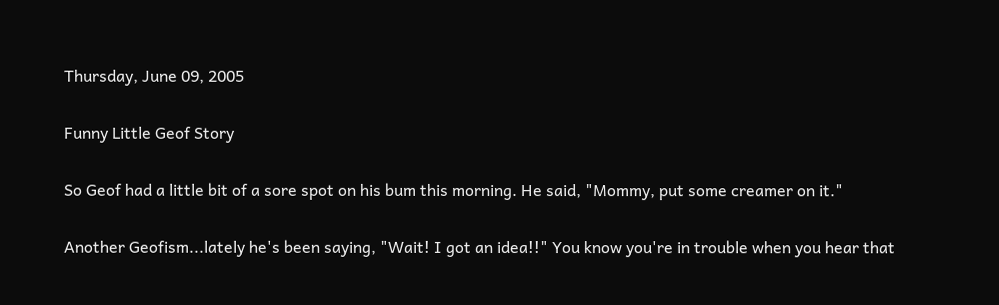Thursday, June 09, 2005

Funny Little Geof Story

So Geof had a little bit of a sore spot on his bum this morning. He said, "Mommy, put some creamer on it."

Another Geofism...lately he's been saying, "Wait! I got an idea!!" You know you're in trouble when you hear that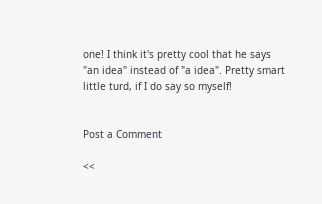one! I think it's pretty cool that he says "an idea" instead of "a idea". Pretty smart little turd, if I do say so myself!


Post a Comment

<<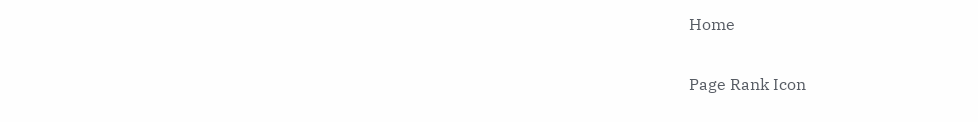Home

Page Rank Icon